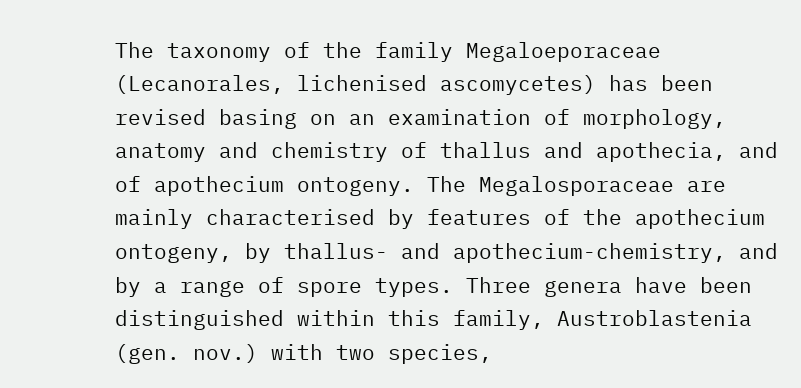The taxonomy of the family Megaloeporaceae (Lecanorales, lichenised ascomycetes) has been revised basing on an examination of morphology, anatomy and chemistry of thallus and apothecia, and of apothecium ontogeny. The Megalosporaceae are mainly characterised by features of the apothecium ontogeny, by thallus- and apothecium-chemistry, and by a range of spore types. Three genera have been distinguished within this family, Austroblastenia (gen. nov.) with two species,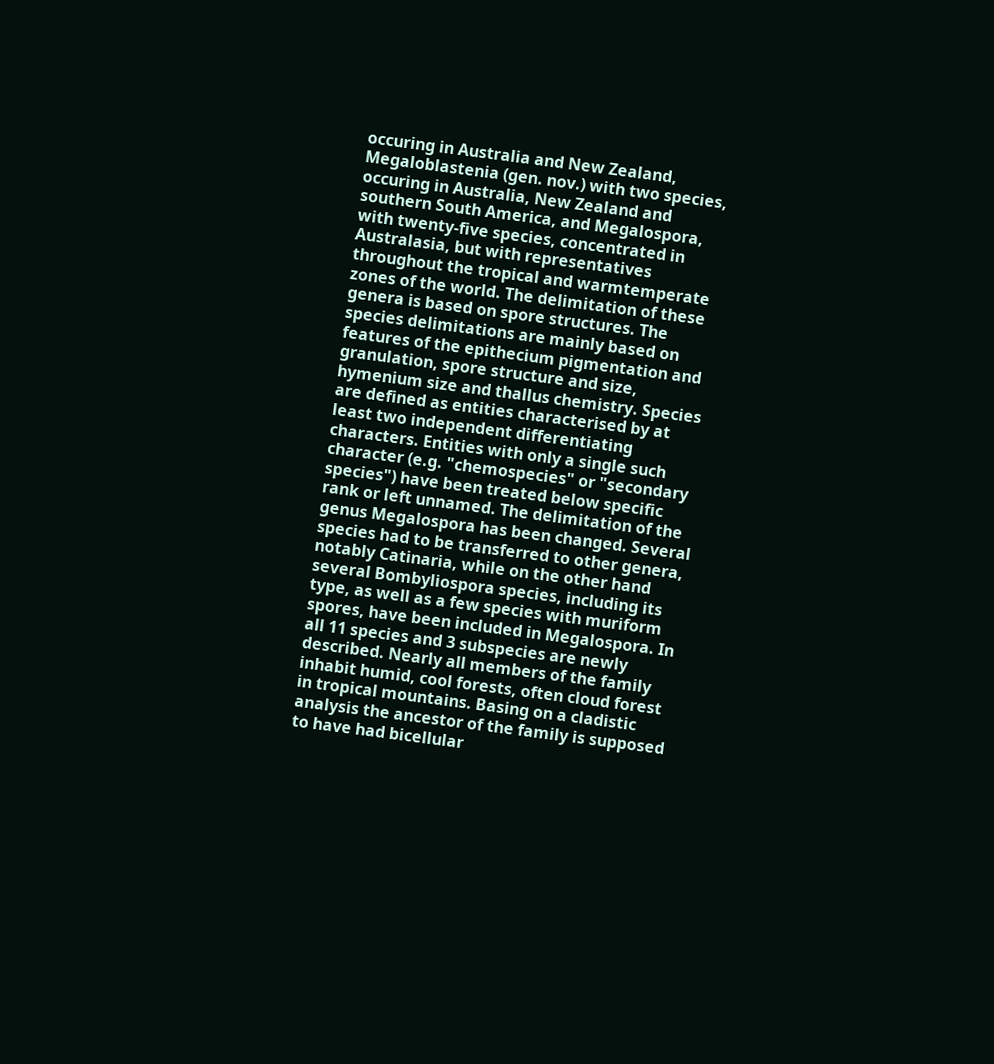occuring in Australia and New Zealand, Megaloblastenia (gen. nov.) with two species, occuring in Australia, New Zealand and southern South America, and Megalospora, with twenty-five species, concentrated in Australasia, but with representatives throughout the tropical and warmtemperate zones of the world. The delimitation of these genera is based on spore structures. The species delimitations are mainly based on features of the epithecium pigmentation and granulation, spore structure and size, hymenium size and thallus chemistry. Species are defined as entities characterised by at least two independent differentiating characters. Entities with only a single such character (e.g. "chemospecies" or "secondary species") have been treated below specific rank or left unnamed. The delimitation of the genus Megalospora has been changed. Several species had to be transferred to other genera, notably Catinaria, while on the other hand several Bombyliospora species, including its type, as well as a few species with muriform spores, have been included in Megalospora. In all 11 species and 3 subspecies are newly described. Nearly all members of the family inhabit humid, cool forests, often cloud forest in tropical mountains. Basing on a cladistic analysis the ancestor of the family is supposed to have had bicellular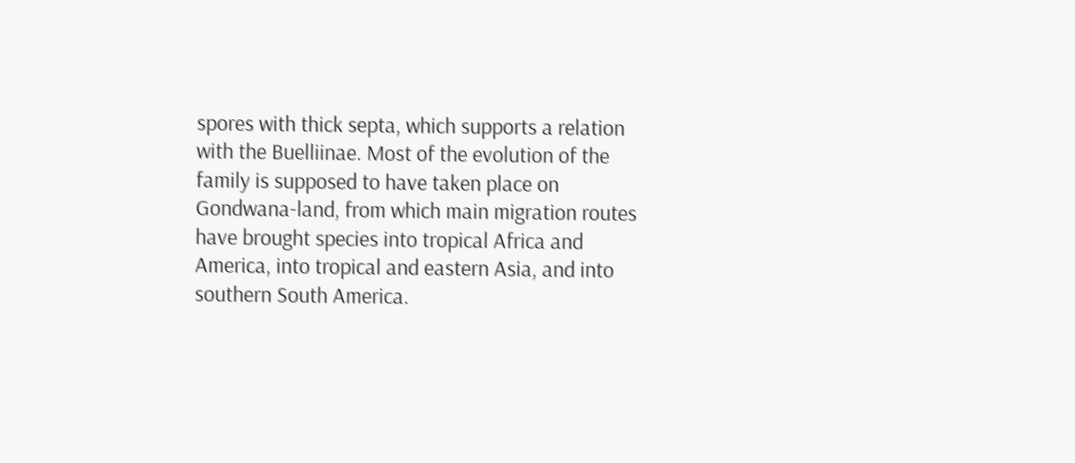spores with thick septa, which supports a relation with the Buelliinae. Most of the evolution of the family is supposed to have taken place on Gondwana-land, from which main migration routes have brought species into tropical Africa and America, into tropical and eastern Asia, and into southern South America.